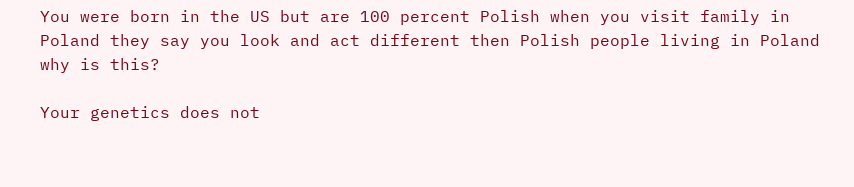You were born in the US but are 100 percent Polish when you visit family in Poland they say you look and act different then Polish people living in Poland why is this?

Your genetics does not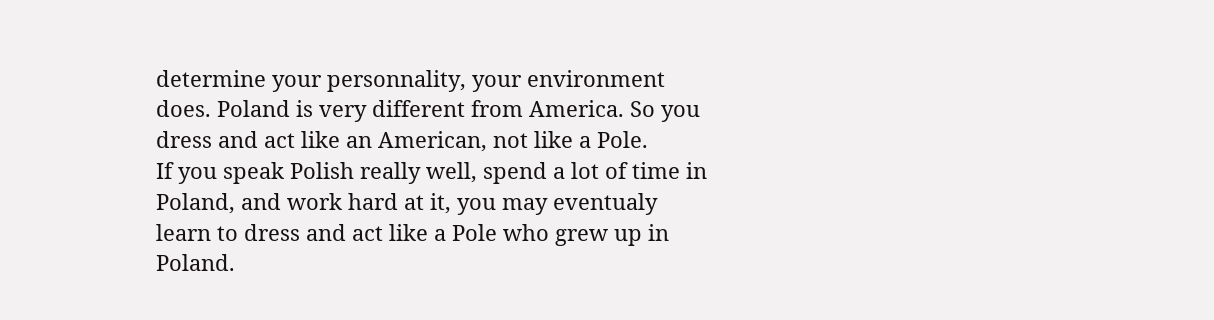determine your personnality, your environment does. Poland is very different from America. So you dress and act like an American, not like a Pole.
If you speak Polish really well, spend a lot of time in Poland, and work hard at it, you may eventualy learn to dress and act like a Pole who grew up in Poland.